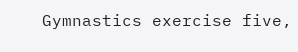Gymnastics exercise five,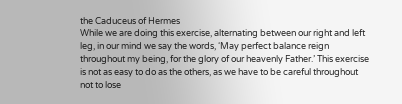the Caduceus of Hermes
While we are doing this exercise, alternating between our right and left leg, in our mind we say the words, ‘May perfect balance reign throughout my being, for the glory of our heavenly Father.’ This exercise is not as easy to do as the others, as we have to be careful throughout not to lose